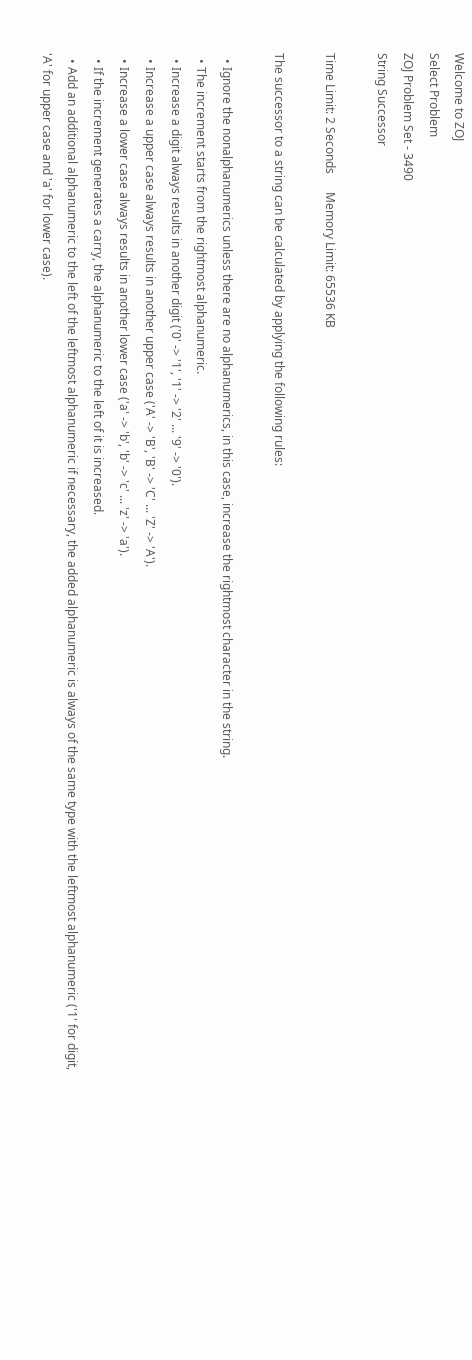Welcome to ZOJ
Select Problem
ZOJ Problem Set - 3490
String Successor

Time Limit: 2 Seconds      Memory Limit: 65536 KB

The successor to a string can be calculated by applying the following rules:

  • Ignore the nonalphanumerics unless there are no alphanumerics, in this case, increase the rightmost character in the string.
  • The increment starts from the rightmost alphanumeric.
  • Increase a digit always results in another digit ('0' -> '1', '1' -> '2' ... '9' -> '0').
  • Increase a upper case always results in another upper case ('A' -> 'B', 'B' -> 'C' ... 'Z' -> 'A').
  • Increase a lower case always results in another lower case ('a' -> 'b', 'b' -> 'c' ... 'z' -> 'a').
  • If the increment generates a carry, the alphanumeric to the left of it is increased.
  • Add an additional alphanumeric to the left of the leftmost alphanumeric if necessary, the added alphanumeric is always of the same type with the leftmost alphanumeric ('1' for digit, 'A' for upper case and 'a' for lower case).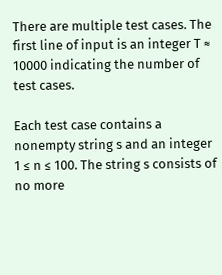There are multiple test cases. The first line of input is an integer T ≈ 10000 indicating the number of test cases.

Each test case contains a nonempty string s and an integer 1 ≤ n ≤ 100. The string s consists of no more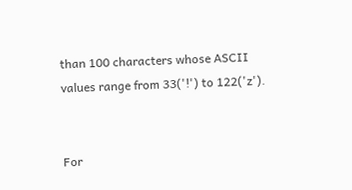than 100 characters whose ASCII values range from 33('!') to 122('z').


For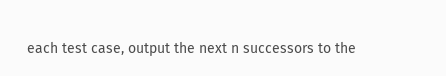each test case, output the next n successors to the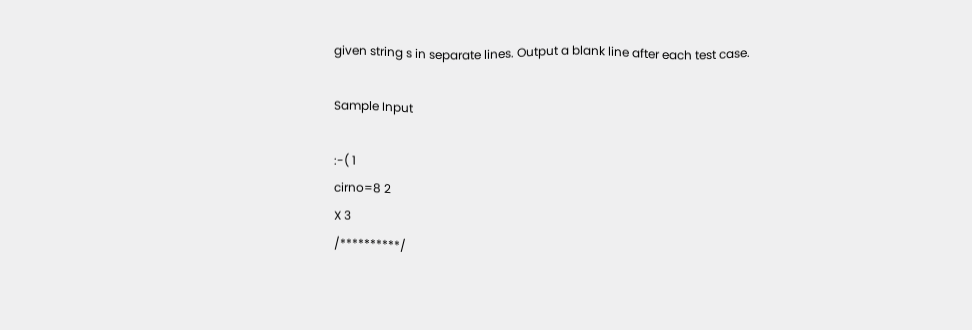given string s in separate lines. Output a blank line after each test case.

Sample Input

:-( 1
cirno=8 2
X 3
/**********/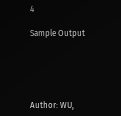4

Sample Output





Author: WU,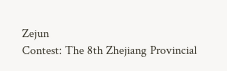Zejun
Contest: The 8th Zhejiang Provincial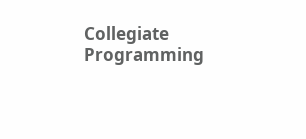Collegiate Programming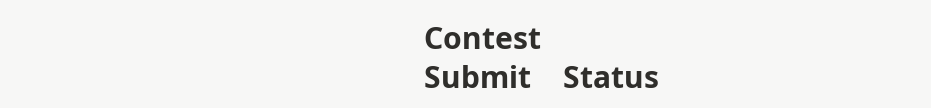Contest
Submit    Status